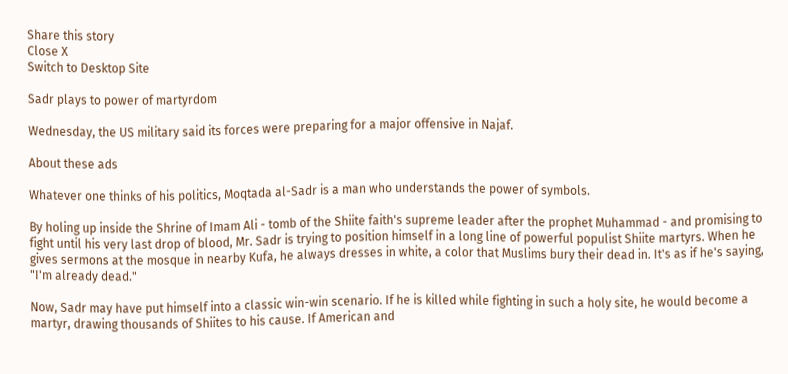Share this story
Close X
Switch to Desktop Site

Sadr plays to power of martyrdom

Wednesday, the US military said its forces were preparing for a major offensive in Najaf.

About these ads

Whatever one thinks of his politics, Moqtada al-Sadr is a man who understands the power of symbols.

By holing up inside the Shrine of Imam Ali - tomb of the Shiite faith's supreme leader after the prophet Muhammad - and promising to fight until his very last drop of blood, Mr. Sadr is trying to position himself in a long line of powerful populist Shiite martyrs. When he gives sermons at the mosque in nearby Kufa, he always dresses in white, a color that Muslims bury their dead in. It's as if he's saying, "I'm already dead."

Now, Sadr may have put himself into a classic win-win scenario. If he is killed while fighting in such a holy site, he would become a martyr, drawing thousands of Shiites to his cause. If American and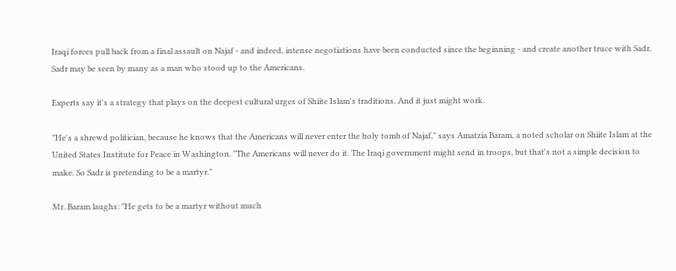Iraqi forces pull back from a final assault on Najaf - and indeed, intense negotiations have been conducted since the beginning - and create another truce with Sadr, Sadr may be seen by many as a man who stood up to the Americans.

Experts say it's a strategy that plays on the deepest cultural urges of Shiite Islam's traditions. And it just might work.

"He's a shrewd politician, because he knows that the Americans will never enter the holy tomb of Najaf," says Amatzia Baram, a noted scholar on Shiite Islam at the United States Institute for Peace in Washington. "The Americans will never do it. The Iraqi government might send in troops, but that's not a simple decision to make. So Sadr is pretending to be a martyr."

Mr. Baram laughs: "He gets to be a martyr without much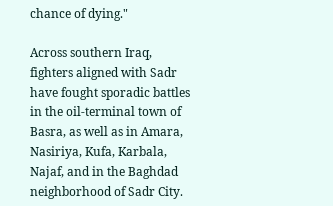chance of dying."

Across southern Iraq, fighters aligned with Sadr have fought sporadic battles in the oil-terminal town of Basra, as well as in Amara, Nasiriya, Kufa, Karbala, Najaf, and in the Baghdad neighborhood of Sadr City.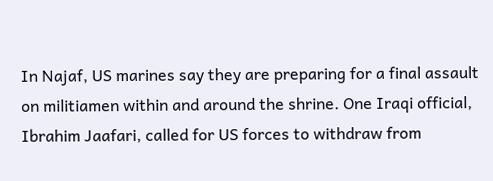In Najaf, US marines say they are preparing for a final assault on militiamen within and around the shrine. One Iraqi official, Ibrahim Jaafari, called for US forces to withdraw from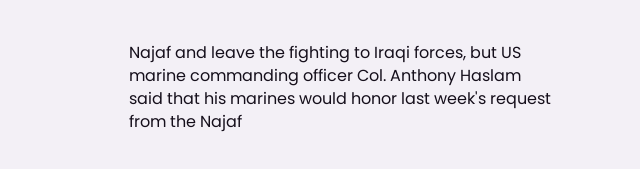Najaf and leave the fighting to Iraqi forces, but US marine commanding officer Col. Anthony Haslam said that his marines would honor last week's request from the Najaf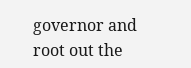governor and root out the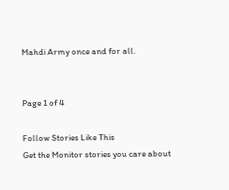Mahdi Army once and for all.


Page 1 of 4

Follow Stories Like This
Get the Monitor stories you care about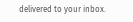delivered to your inbox.